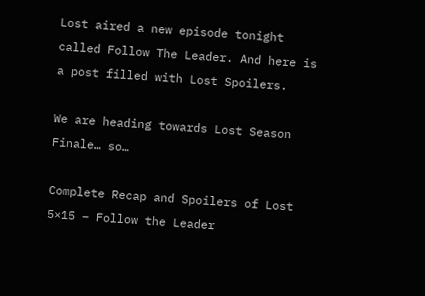Lost aired a new episode tonight called Follow The Leader. And here is a post filled with Lost Spoilers.

We are heading towards Lost Season Finale… so…

Complete Recap and Spoilers of Lost 5×15 – Follow the Leader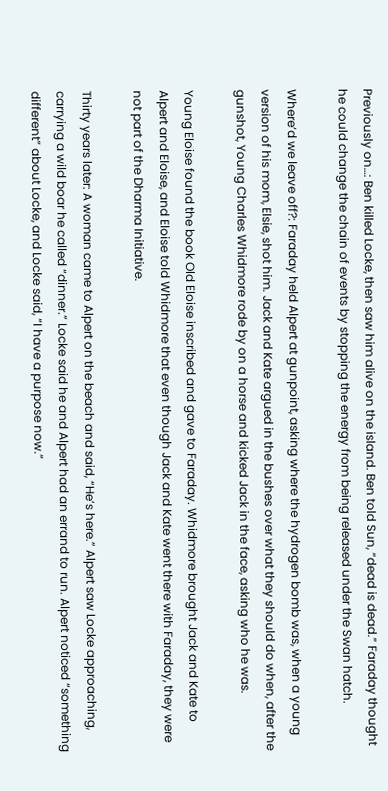Previously on…: Ben killed Locke, then saw him alive on the island. Ben told Sun, “dead is dead.” Faraday thought he could change the chain of events by stopping the energy from being released under the Swan hatch.

Where’d we leave off?: Faraday held Alpert at gunpoint, asking where the hydrogen bomb was, when a young version of his mom, Elsie, shot him. Jack and Kate argued in the bushes over what they should do when, after the gunshot, Young Charles Whidmore rode by on a horse and kicked Jack in the face, asking who he was.

Young Eloise found the book Old Eloise inscribed and gave to Faraday. Whidmore brought Jack and Kate to Alpert and Eloise, and Eloise told Whidmore that even though Jack and Kate went there with Faraday, they were not part of the Dharma Initiative.

Thirty years later: A woman came to Alpert on the beach and said, “He’s here.” Alpert saw Locke approaching, carrying a wild boar he called “dinner.” Locke said he and Alpert had an errand to run. Alpert noticed “something different” about Locke, and Locke said, “I have a purpose now.”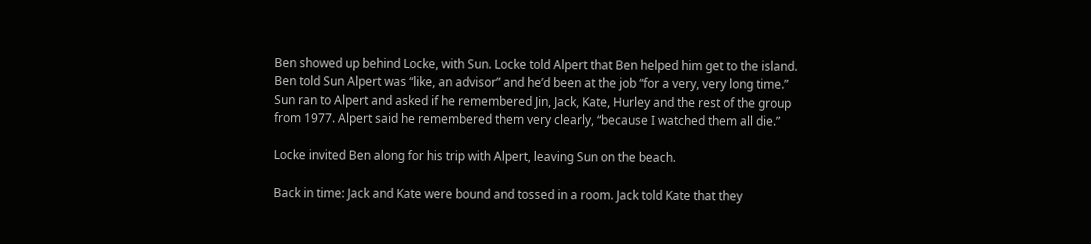Ben showed up behind Locke, with Sun. Locke told Alpert that Ben helped him get to the island. Ben told Sun Alpert was “like, an advisor” and he’d been at the job “for a very, very long time.” Sun ran to Alpert and asked if he remembered Jin, Jack, Kate, Hurley and the rest of the group from 1977. Alpert said he remembered them very clearly, “because I watched them all die.”

Locke invited Ben along for his trip with Alpert, leaving Sun on the beach.

Back in time: Jack and Kate were bound and tossed in a room. Jack told Kate that they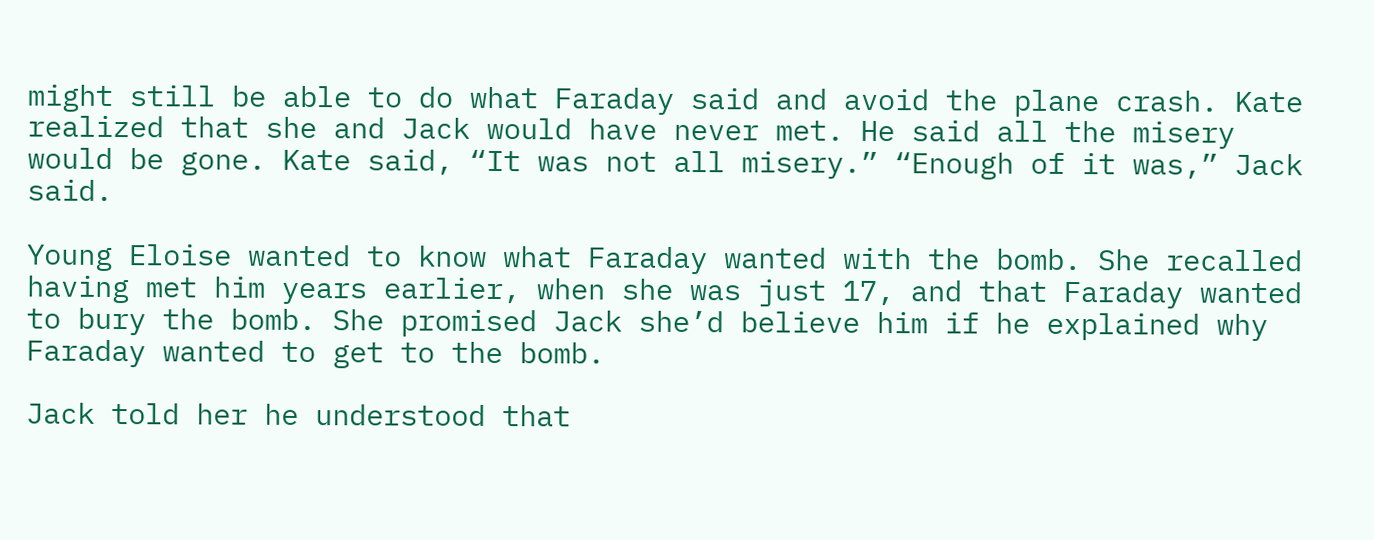might still be able to do what Faraday said and avoid the plane crash. Kate realized that she and Jack would have never met. He said all the misery would be gone. Kate said, “It was not all misery.” “Enough of it was,” Jack said.

Young Eloise wanted to know what Faraday wanted with the bomb. She recalled having met him years earlier, when she was just 17, and that Faraday wanted to bury the bomb. She promised Jack she’d believe him if he explained why Faraday wanted to get to the bomb.

Jack told her he understood that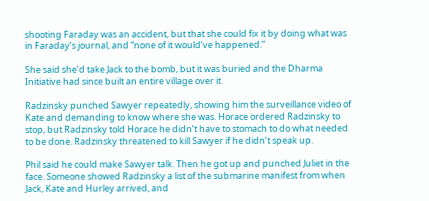shooting Faraday was an accident, but that she could fix it by doing what was in Faraday’s journal, and “none of it would’ve happened.”

She said she’d take Jack to the bomb, but it was buried and the Dharma Initiative had since built an entire village over it.

Radzinsky punched Sawyer repeatedly, showing him the surveillance video of Kate and demanding to know where she was. Horace ordered Radzinsky to stop, but Radzinsky told Horace he didn’t have to stomach to do what needed to be done. Radzinsky threatened to kill Sawyer if he didn’t speak up.

Phil said he could make Sawyer talk. Then he got up and punched Juliet in the face. Someone showed Radzinsky a list of the submarine manifest from when Jack, Kate and Hurley arrived, and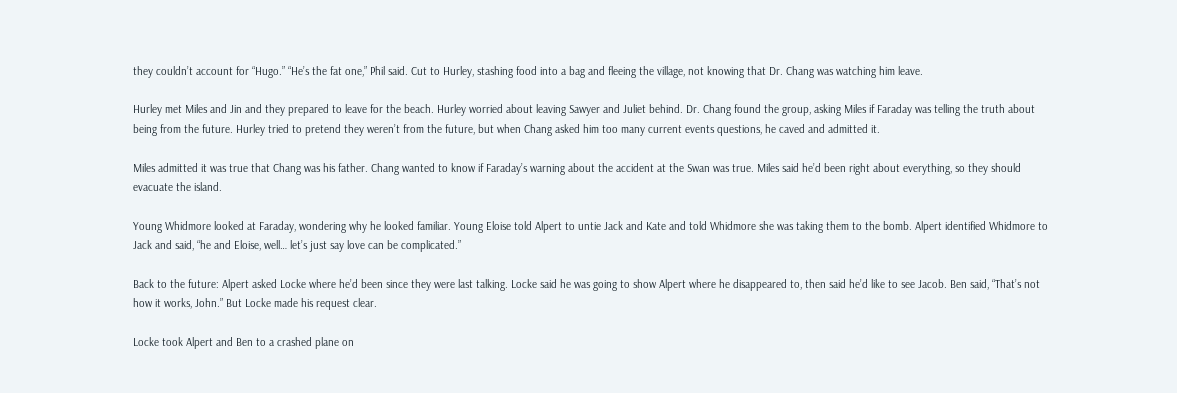they couldn’t account for “Hugo.” “He’s the fat one,” Phil said. Cut to Hurley, stashing food into a bag and fleeing the village, not knowing that Dr. Chang was watching him leave.

Hurley met Miles and Jin and they prepared to leave for the beach. Hurley worried about leaving Sawyer and Juliet behind. Dr. Chang found the group, asking Miles if Faraday was telling the truth about being from the future. Hurley tried to pretend they weren’t from the future, but when Chang asked him too many current events questions, he caved and admitted it.

Miles admitted it was true that Chang was his father. Chang wanted to know if Faraday’s warning about the accident at the Swan was true. Miles said he’d been right about everything, so they should evacuate the island.

Young Whidmore looked at Faraday, wondering why he looked familiar. Young Eloise told Alpert to untie Jack and Kate and told Whidmore she was taking them to the bomb. Alpert identified Whidmore to Jack and said, “he and Eloise, well… let’s just say love can be complicated.”

Back to the future: Alpert asked Locke where he’d been since they were last talking. Locke said he was going to show Alpert where he disappeared to, then said he’d like to see Jacob. Ben said, “That’s not how it works, John.” But Locke made his request clear.

Locke took Alpert and Ben to a crashed plane on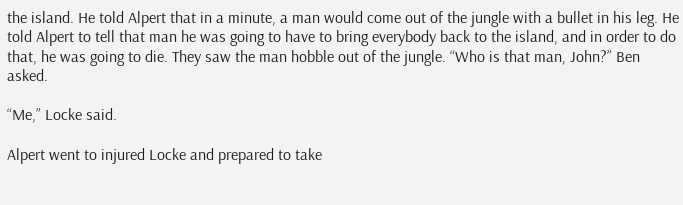the island. He told Alpert that in a minute, a man would come out of the jungle with a bullet in his leg. He told Alpert to tell that man he was going to have to bring everybody back to the island, and in order to do that, he was going to die. They saw the man hobble out of the jungle. “Who is that man, John?” Ben asked.

“Me,” Locke said.

Alpert went to injured Locke and prepared to take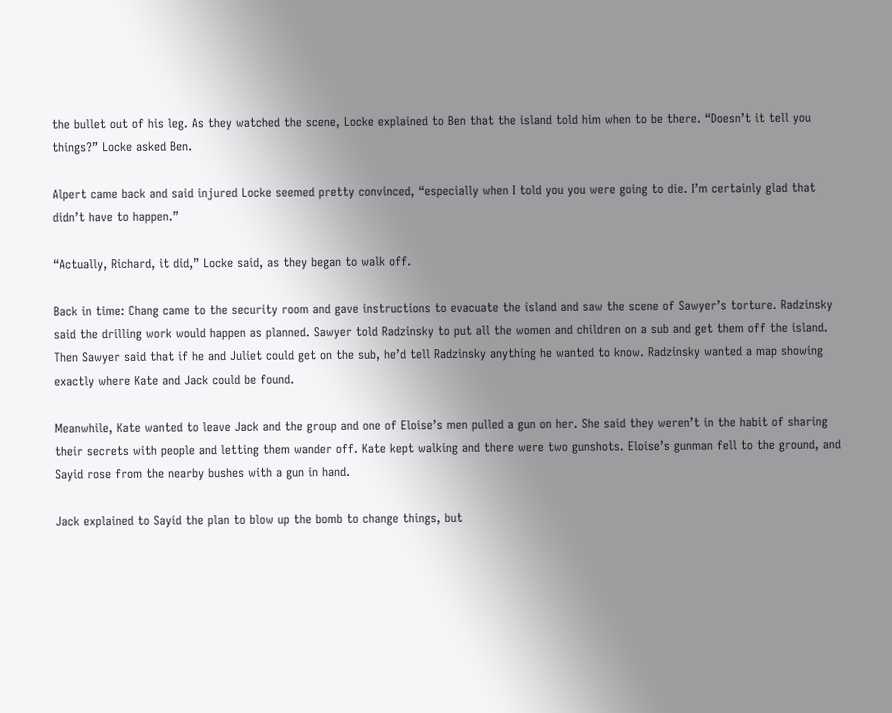the bullet out of his leg. As they watched the scene, Locke explained to Ben that the island told him when to be there. “Doesn’t it tell you things?” Locke asked Ben.

Alpert came back and said injured Locke seemed pretty convinced, “especially when I told you you were going to die. I’m certainly glad that didn’t have to happen.”

“Actually, Richard, it did,” Locke said, as they began to walk off.

Back in time: Chang came to the security room and gave instructions to evacuate the island and saw the scene of Sawyer’s torture. Radzinsky said the drilling work would happen as planned. Sawyer told Radzinsky to put all the women and children on a sub and get them off the island. Then Sawyer said that if he and Juliet could get on the sub, he’d tell Radzinsky anything he wanted to know. Radzinsky wanted a map showing exactly where Kate and Jack could be found.

Meanwhile, Kate wanted to leave Jack and the group and one of Eloise’s men pulled a gun on her. She said they weren’t in the habit of sharing their secrets with people and letting them wander off. Kate kept walking and there were two gunshots. Eloise’s gunman fell to the ground, and Sayid rose from the nearby bushes with a gun in hand.

Jack explained to Sayid the plan to blow up the bomb to change things, but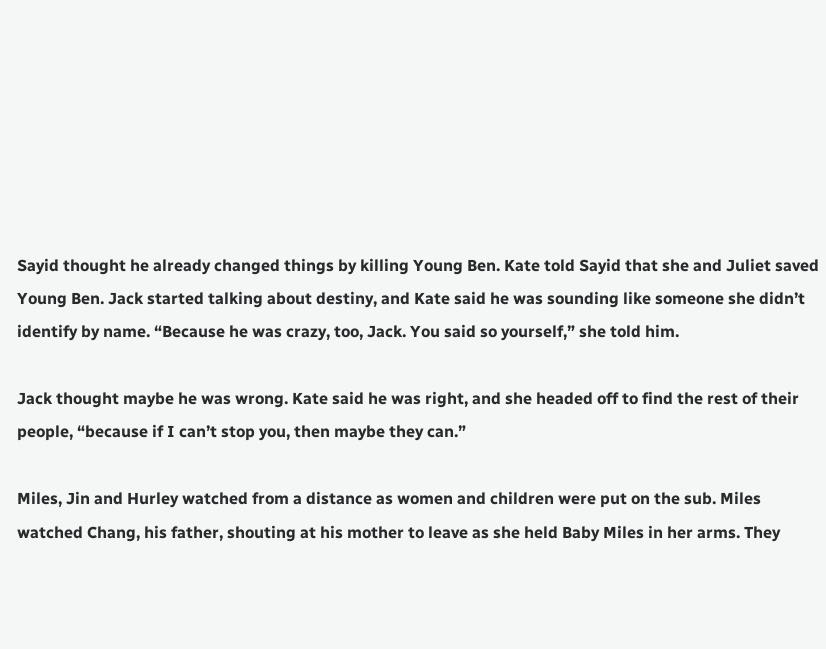Sayid thought he already changed things by killing Young Ben. Kate told Sayid that she and Juliet saved Young Ben. Jack started talking about destiny, and Kate said he was sounding like someone she didn’t identify by name. “Because he was crazy, too, Jack. You said so yourself,” she told him.

Jack thought maybe he was wrong. Kate said he was right, and she headed off to find the rest of their people, “because if I can’t stop you, then maybe they can.”

Miles, Jin and Hurley watched from a distance as women and children were put on the sub. Miles watched Chang, his father, shouting at his mother to leave as she held Baby Miles in her arms. They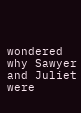wondered why Sawyer and Juliet were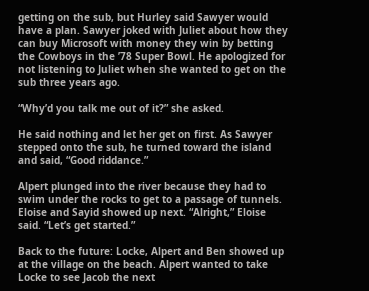getting on the sub, but Hurley said Sawyer would have a plan. Sawyer joked with Juliet about how they can buy Microsoft with money they win by betting the Cowboys in the ’78 Super Bowl. He apologized for not listening to Juliet when she wanted to get on the sub three years ago.

“Why’d you talk me out of it?” she asked.

He said nothing and let her get on first. As Sawyer stepped onto the sub, he turned toward the island and said, “Good riddance.”

Alpert plunged into the river because they had to swim under the rocks to get to a passage of tunnels. Eloise and Sayid showed up next. “Alright,” Eloise said. “Let’s get started.”

Back to the future: Locke, Alpert and Ben showed up at the village on the beach. Alpert wanted to take Locke to see Jacob the next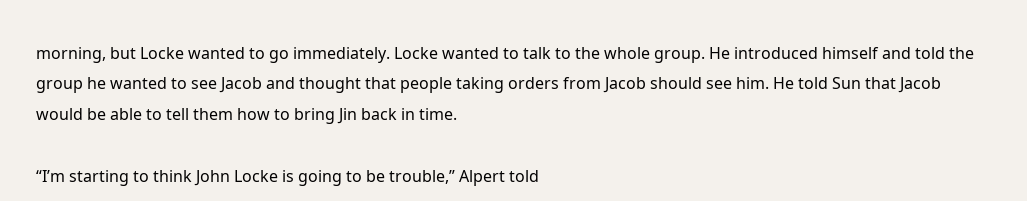morning, but Locke wanted to go immediately. Locke wanted to talk to the whole group. He introduced himself and told the group he wanted to see Jacob and thought that people taking orders from Jacob should see him. He told Sun that Jacob would be able to tell them how to bring Jin back in time.

“I’m starting to think John Locke is going to be trouble,” Alpert told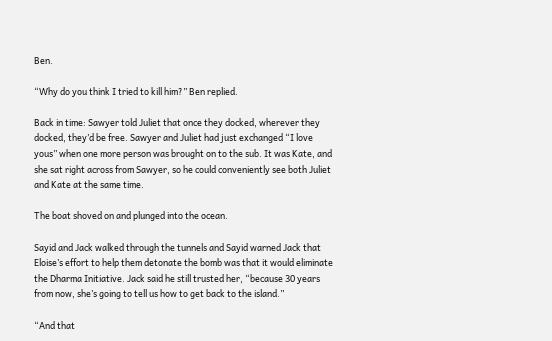Ben.

“Why do you think I tried to kill him?” Ben replied.

Back in time: Sawyer told Juliet that once they docked, wherever they docked, they’d be free. Sawyer and Juliet had just exchanged “I love yous” when one more person was brought on to the sub. It was Kate, and she sat right across from Sawyer, so he could conveniently see both Juliet and Kate at the same time.

The boat shoved on and plunged into the ocean.

Sayid and Jack walked through the tunnels and Sayid warned Jack that Eloise’s effort to help them detonate the bomb was that it would eliminate the Dharma Initiative. Jack said he still trusted her, “because 30 years from now, she’s going to tell us how to get back to the island.”

“And that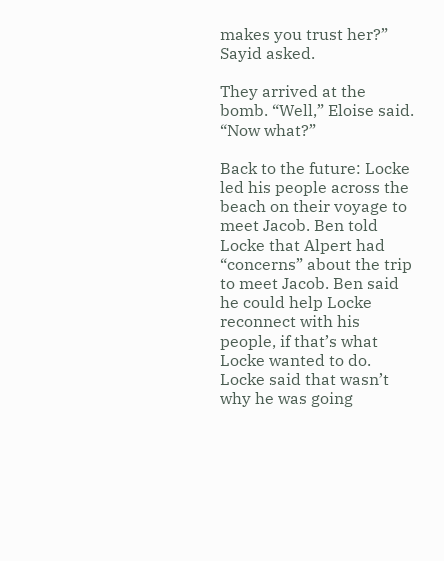makes you trust her?” Sayid asked.

They arrived at the bomb. “Well,” Eloise said. “Now what?”

Back to the future: Locke led his people across the beach on their voyage to meet Jacob. Ben told Locke that Alpert had “concerns” about the trip to meet Jacob. Ben said he could help Locke reconnect with his people, if that’s what Locke wanted to do. Locke said that wasn’t why he was going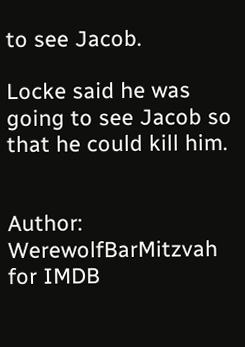to see Jacob.

Locke said he was going to see Jacob so that he could kill him.


Author: WerewolfBarMitzvah for IMDB